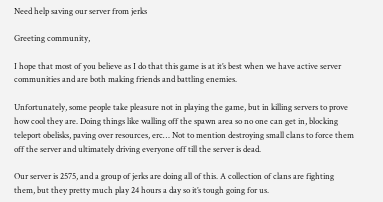Need help saving our server from jerks

Greeting community,

I hope that most of you believe as I do that this game is at it’s best when we have active server communities and are both making friends and battling enemies.

Unfortunately, some people take pleasure not in playing the game, but in killing servers to prove how cool they are. Doing things like walling off the spawn area so no one can get in, blocking teleport obelisks, paving over resources, erc… Not to mention destroying small clans to force them off the server and ultimately driving everyone off till the server is dead.

Our server is 2575, and a group of jerks are doing all of this. A collection of clans are fighting them, but they pretty much play 24 hours a day so it’s tough going for us.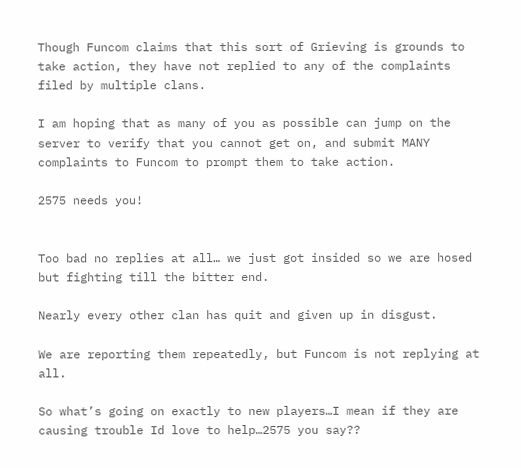Though Funcom claims that this sort of Grieving is grounds to take action, they have not replied to any of the complaints filed by multiple clans.

I am hoping that as many of you as possible can jump on the server to verify that you cannot get on, and submit MANY complaints to Funcom to prompt them to take action.

2575 needs you!


Too bad no replies at all… we just got insided so we are hosed but fighting till the bitter end.

Nearly every other clan has quit and given up in disgust.

We are reporting them repeatedly, but Funcom is not replying at all.

So what’s going on exactly to new players…I mean if they are causing trouble Id love to help…2575 you say??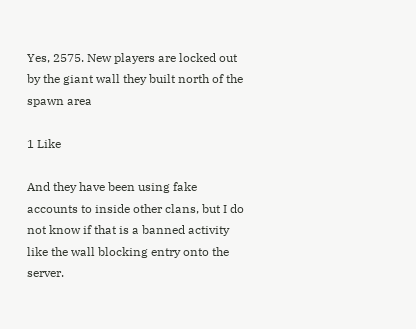Yes, 2575. New players are locked out by the giant wall they built north of the spawn area

1 Like

And they have been using fake accounts to inside other clans, but I do not know if that is a banned activity like the wall blocking entry onto the server.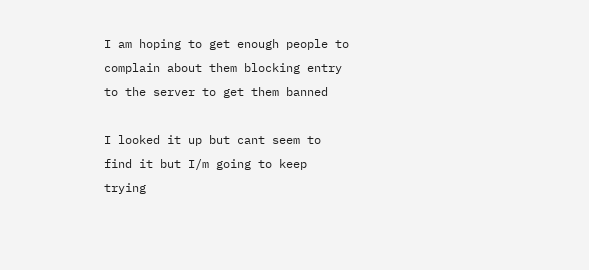I am hoping to get enough people to complain about them blocking entry to the server to get them banned

I looked it up but cant seem to find it but I/m going to keep trying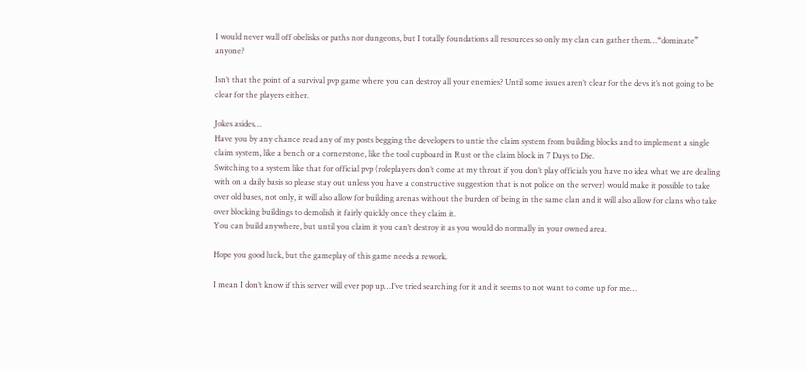I would never wall off obelisks or paths nor dungeons, but I totally foundations all resources so only my clan can gather them…“dominate” anyone?

Isn’t that the point of a survival pvp game where you can destroy all your enemies? Until some issues aren’t clear for the devs it’s not going to be clear for the players either.

Jokes asides…
Have you by any chance read any of my posts begging the developers to untie the claim system from building blocks and to implement a single claim system, like a bench or a cornerstone, like the tool cupboard in Rust or the claim block in 7 Days to Die.
Switching to a system like that for official pvp (roleplayers don’t come at my throat if you don’t play officials you have no idea what we are dealing with on a daily basis so please stay out unless you have a constructive suggestion that is not police on the server) would make it possible to take over old bases, not only, it will also allow for building arenas without the burden of being in the same clan and it will also allow for clans who take over blocking buildings to demolish it fairly quickly once they claim it.
You can build anywhere, but until you claim it you can’t destroy it as you would do normally in your owned area.

Hope you good luck, but the gameplay of this game needs a rework.

I mean I don’t know if this server will ever pop up…I’ve tried searching for it and it seems to not want to come up for me…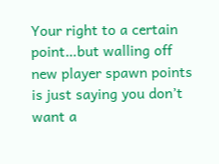Your right to a certain point…but walling off new player spawn points is just saying you don’t want a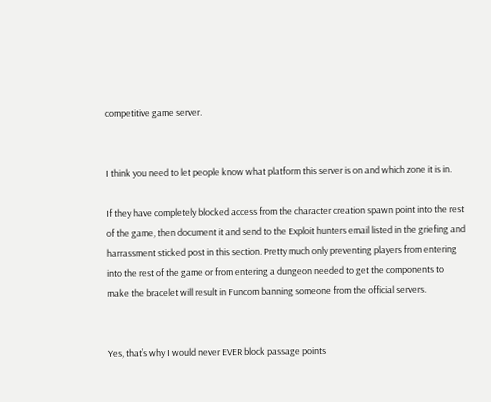competitive game server.


I think you need to let people know what platform this server is on and which zone it is in.

If they have completely blocked access from the character creation spawn point into the rest of the game, then document it and send to the Exploit hunters email listed in the griefing and harrassment sticked post in this section. Pretty much only preventing players from entering into the rest of the game or from entering a dungeon needed to get the components to make the bracelet will result in Funcom banning someone from the official servers.


Yes, that’s why I would never EVER block passage points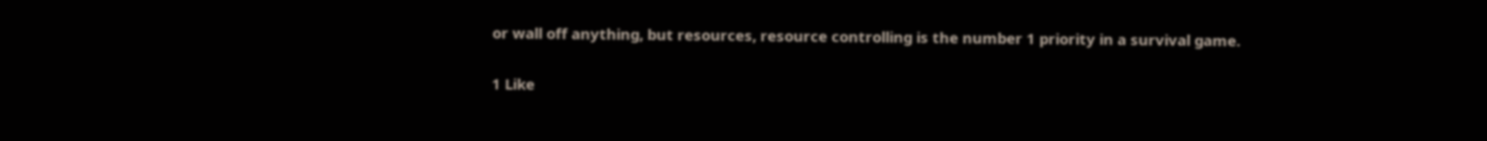or wall off anything, but resources, resource controlling is the number 1 priority in a survival game.

1 Like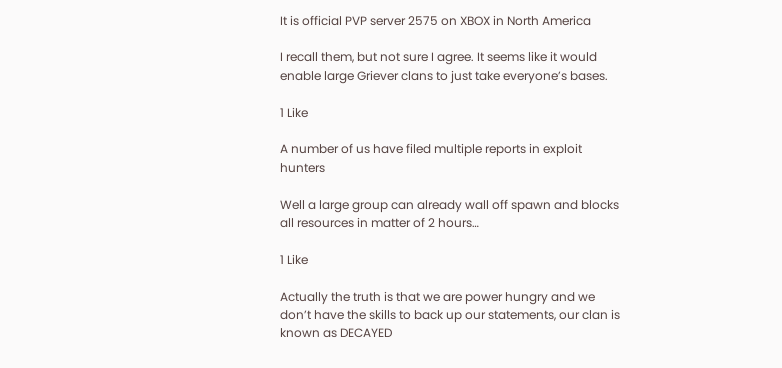It is official PVP server 2575 on XBOX in North America

I recall them, but not sure I agree. It seems like it would enable large Griever clans to just take everyone’s bases.

1 Like

A number of us have filed multiple reports in exploit hunters

Well a large group can already wall off spawn and blocks all resources in matter of 2 hours…

1 Like

Actually the truth is that we are power hungry and we don’t have the skills to back up our statements, our clan is known as DECAYED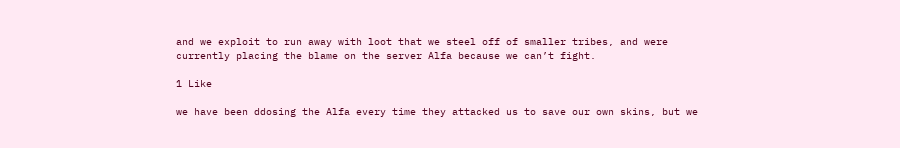and we exploit to run away with loot that we steel off of smaller tribes, and were currently placing the blame on the server Alfa because we can’t fight.

1 Like

we have been ddosing the Alfa every time they attacked us to save our own skins, but we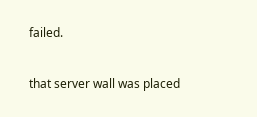failed.

that server wall was placed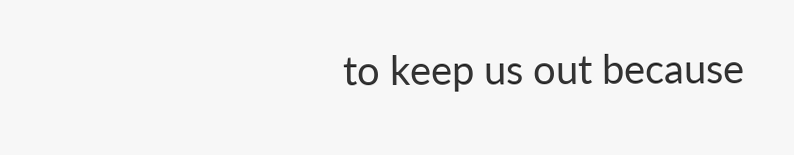to keep us out because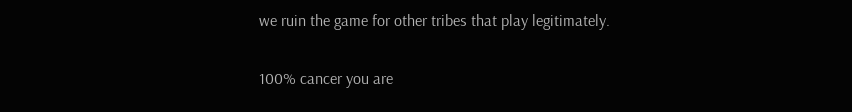we ruin the game for other tribes that play legitimately.

100% cancer you are